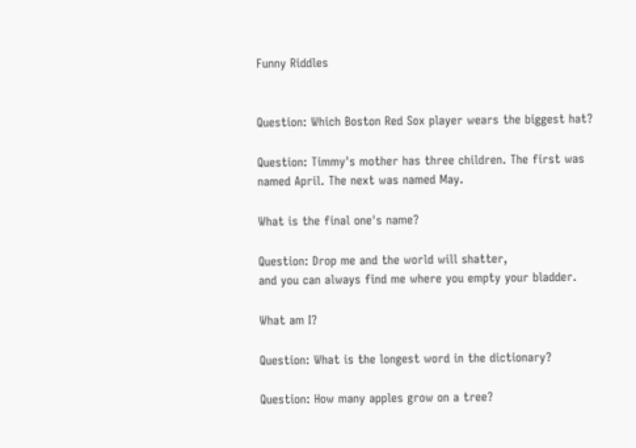Funny Riddles


Question: Which Boston Red Sox player wears the biggest hat?

Question: Timmy's mother has three children. The first was named April. The next was named May.

What is the final one's name?

Question: Drop me and the world will shatter,
and you can always find me where you empty your bladder.

What am I?

Question: What is the longest word in the dictionary?

Question: How many apples grow on a tree?